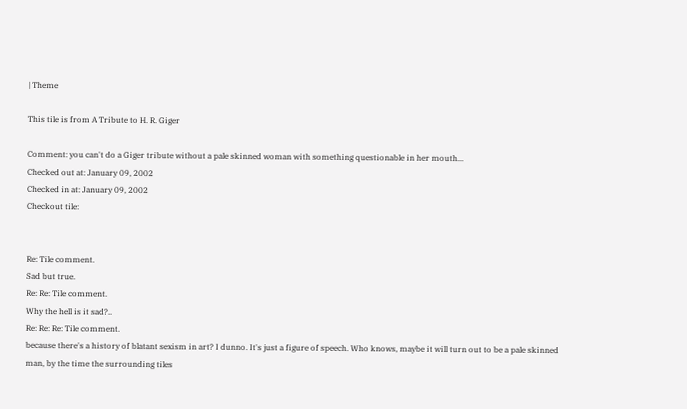| Theme

This tile is from A Tribute to H. R. Giger

Comment: you can't do a Giger tribute without a pale skinned woman with something questionable in her mouth...
Checked out at: January 09, 2002
Checked in at: January 09, 2002
Checkout tile:


Re: Tile comment.
Sad but true.
Re: Re: Tile comment.
Why the hell is it sad?..
Re: Re: Re: Tile comment.
because there's a history of blatant sexism in art? I dunno. It's just a figure of speech. Who knows, maybe it will turn out to be a pale skinned man, by the time the surrounding tiles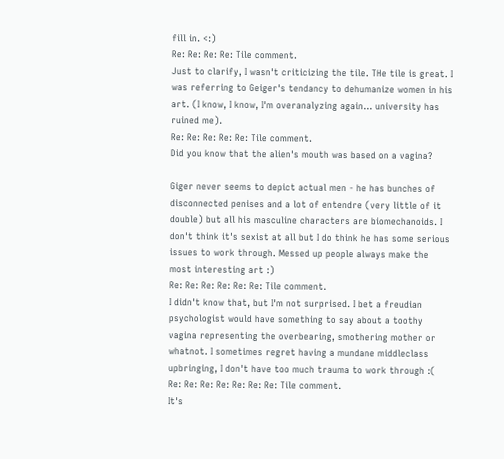fill in. <:)
Re: Re: Re: Re: Tile comment.
Just to clarify, I wasn't criticizing the tile. THe tile is great. I was referring to Geiger's tendancy to dehumanize women in his art. (I know, I know, I'm overanalyzing again... university has ruined me).
Re: Re: Re: Re: Re: Tile comment.
Did you know that the alien's mouth was based on a vagina?

Giger never seems to depict actual men - he has bunches of disconnected penises and a lot of entendre (very little of it double) but all his masculine characters are biomechanoids. I don't think it's sexist at all but I do think he has some serious issues to work through. Messed up people always make the most interesting art :)
Re: Re: Re: Re: Re: Re: Tile comment.
I didn't know that, but I'm not surprised. I bet a freudian psychologist would have something to say about a toothy vagina representing the overbearing, smothering mother or whatnot. I sometimes regret having a mundane middleclass upbringing, I don't have too much trauma to work through :(
Re: Re: Re: Re: Re: Re: Re: Tile comment.
It's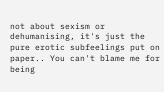not about sexism or dehumanising, it's just the pure erotic subfeelings put on paper.. You can't blame me for being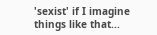'sexist' if I imagine things like that...